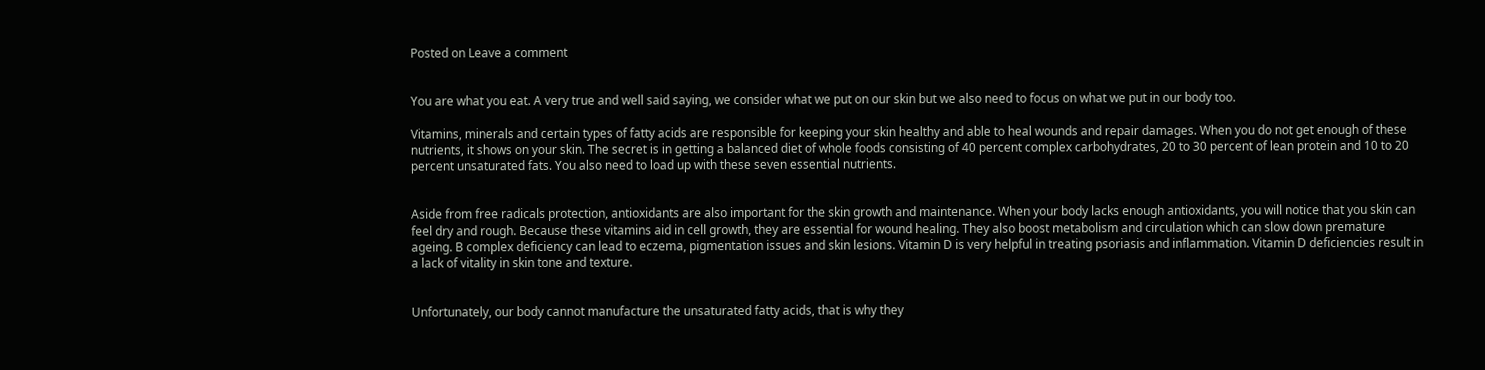Posted on Leave a comment


You are what you eat. A very true and well said saying, we consider what we put on our skin but we also need to focus on what we put in our body too.

Vitamins, minerals and certain types of fatty acids are responsible for keeping your skin healthy and able to heal wounds and repair damages. When you do not get enough of these nutrients, it shows on your skin. The secret is in getting a balanced diet of whole foods consisting of 40 percent complex carbohydrates, 20 to 30 percent of lean protein and 10 to 20 percent unsaturated fats. You also need to load up with these seven essential nutrients.


Aside from free radicals protection, antioxidants are also important for the skin growth and maintenance. When your body lacks enough antioxidants, you will notice that you skin can feel dry and rough. Because these vitamins aid in cell growth, they are essential for wound healing. They also boost metabolism and circulation which can slow down premature ageing. B complex deficiency can lead to eczema, pigmentation issues and skin lesions. Vitamin D is very helpful in treating psoriasis and inflammation. Vitamin D deficiencies result in a lack of vitality in skin tone and texture.


Unfortunately, our body cannot manufacture the unsaturated fatty acids, that is why they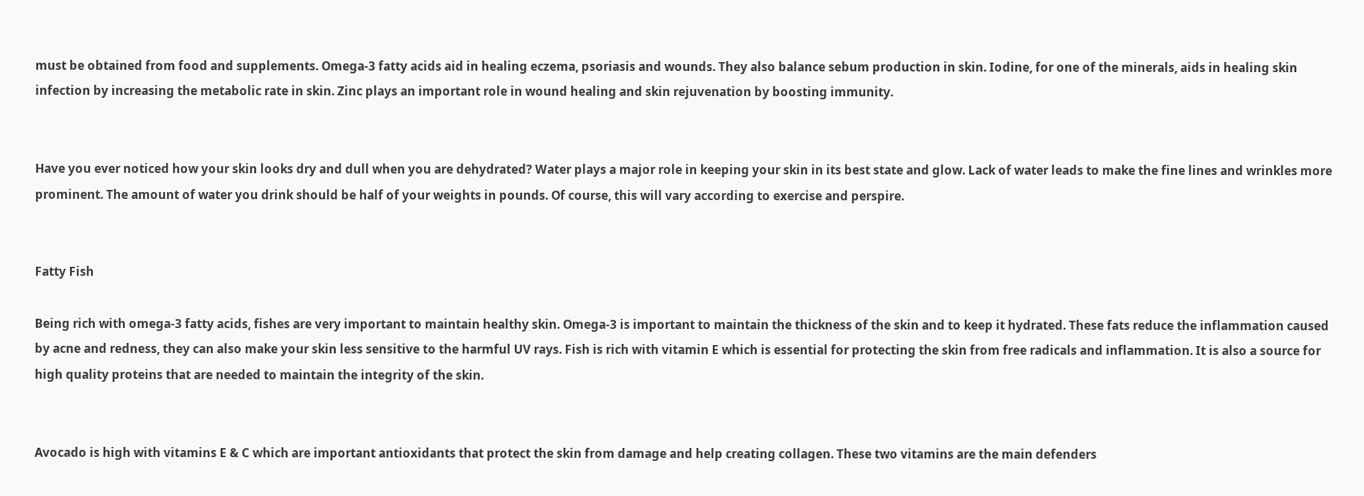must be obtained from food and supplements. Omega-3 fatty acids aid in healing eczema, psoriasis and wounds. They also balance sebum production in skin. Iodine, for one of the minerals, aids in healing skin infection by increasing the metabolic rate in skin. Zinc plays an important role in wound healing and skin rejuvenation by boosting immunity.


Have you ever noticed how your skin looks dry and dull when you are dehydrated? Water plays a major role in keeping your skin in its best state and glow. Lack of water leads to make the fine lines and wrinkles more prominent. The amount of water you drink should be half of your weights in pounds. Of course, this will vary according to exercise and perspire.


Fatty Fish

Being rich with omega-3 fatty acids, fishes are very important to maintain healthy skin. Omega-3 is important to maintain the thickness of the skin and to keep it hydrated. These fats reduce the inflammation caused by acne and redness, they can also make your skin less sensitive to the harmful UV rays. Fish is rich with vitamin E which is essential for protecting the skin from free radicals and inflammation. It is also a source for high quality proteins that are needed to maintain the integrity of the skin.


Avocado is high with vitamins E & C which are important antioxidants that protect the skin from damage and help creating collagen. These two vitamins are the main defenders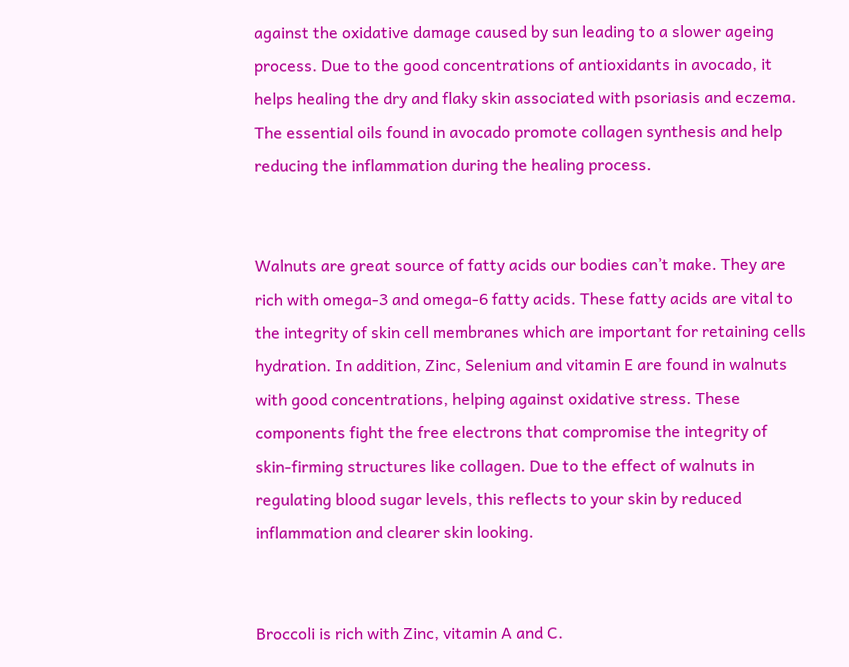against the oxidative damage caused by sun leading to a slower ageing process. Due to the good concentrations of antioxidants in avocado, it helps healing the dry and flaky skin associated with psoriasis and eczema. The essential oils found in avocado promote collagen synthesis and help reducing the inflammation during the healing process.


Walnuts are great source of fatty acids our bodies can’t make. They are rich with omega-3 and omega-6 fatty acids. These fatty acids are vital to the integrity of skin cell membranes which are important for retaining cells hydration. In addition, Zinc, Selenium and vitamin E are found in walnuts with good concentrations, helping against oxidative stress. These components fight the free electrons that compromise the integrity of skin-firming structures like collagen. Due to the effect of walnuts in regulating blood sugar levels, this reflects to your skin by reduced inflammation and clearer skin looking.


Broccoli is rich with Zinc, vitamin A and C.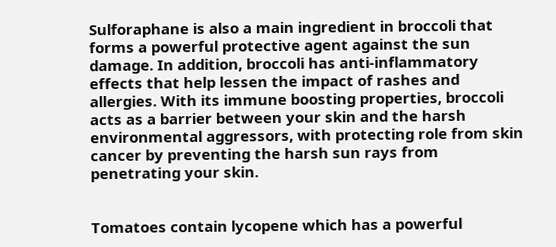Sulforaphane is also a main ingredient in broccoli that forms a powerful protective agent against the sun damage. In addition, broccoli has anti-inflammatory effects that help lessen the impact of rashes and allergies. With its immune boosting properties, broccoli acts as a barrier between your skin and the harsh environmental aggressors, with protecting role from skin cancer by preventing the harsh sun rays from penetrating your skin.


Tomatoes contain lycopene which has a powerful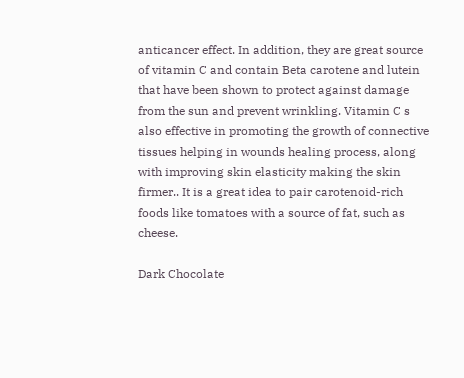anticancer effect. In addition, they are great source of vitamin C and contain Beta carotene and lutein that have been shown to protect against damage from the sun and prevent wrinkling. Vitamin C s also effective in promoting the growth of connective tissues helping in wounds healing process, along with improving skin elasticity making the skin firmer.. It is a great idea to pair carotenoid-rich foods like tomatoes with a source of fat, such as cheese.

Dark Chocolate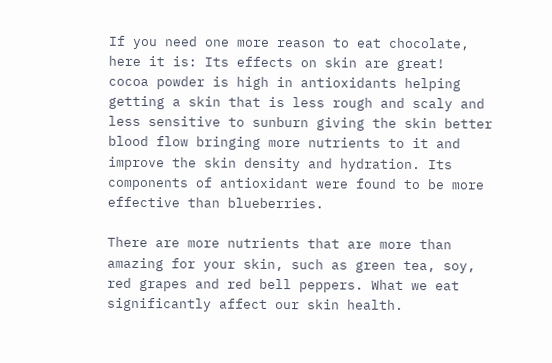If you need one more reason to eat chocolate, here it is: Its effects on skin are great!
cocoa powder is high in antioxidants helping getting a skin that is less rough and scaly and less sensitive to sunburn giving the skin better blood flow bringing more nutrients to it and improve the skin density and hydration. Its components of antioxidant were found to be more effective than blueberries.

There are more nutrients that are more than amazing for your skin, such as green tea, soy, red grapes and red bell peppers. What we eat significantly affect our skin health.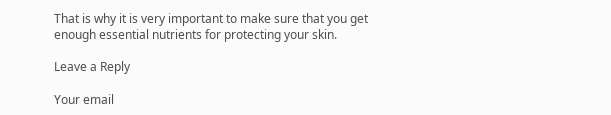That is why it is very important to make sure that you get enough essential nutrients for protecting your skin.

Leave a Reply

Your email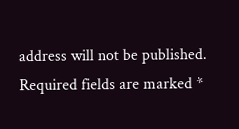address will not be published. Required fields are marked *